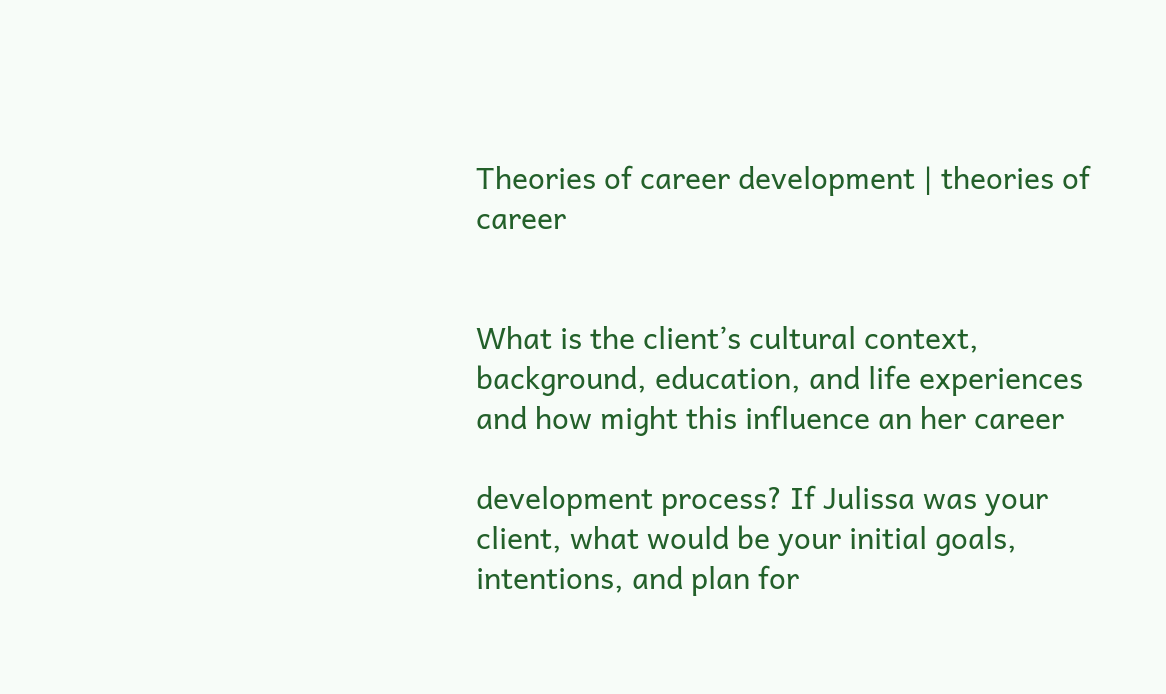Theories of career development | theories of career


What is the client’s cultural context, background, education, and life experiences and how might this influence an her career

development process? If Julissa was your client, what would be your initial goals, intentions, and plan for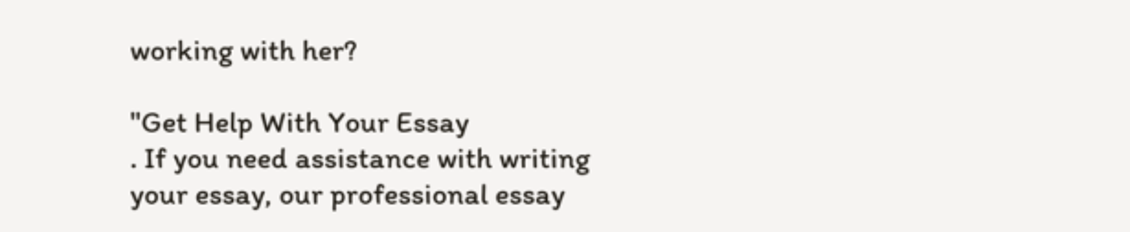working with her?

"Get Help With Your Essay
. If you need assistance with writing your essay, our professional essay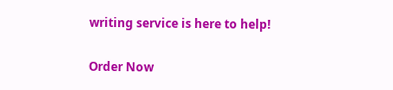writing service is here to help!

Order Now